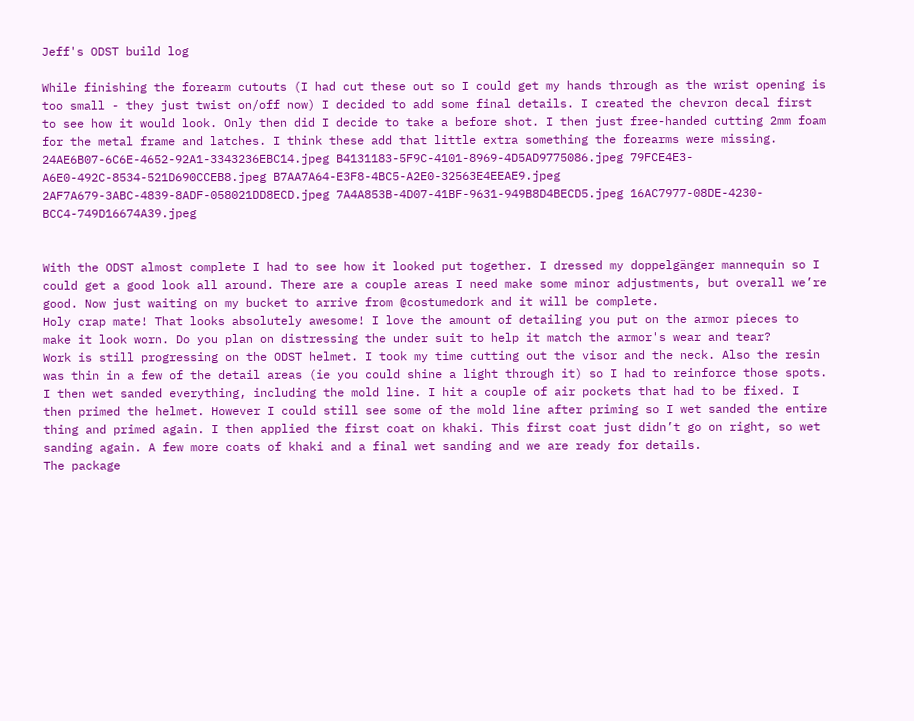Jeff's ODST build log

While finishing the forearm cutouts (I had cut these out so I could get my hands through as the wrist opening is too small - they just twist on/off now) I decided to add some final details. I created the chevron decal first to see how it would look. Only then did I decide to take a before shot. I then just free-handed cutting 2mm foam for the metal frame and latches. I think these add that little extra something the forearms were missing.
24AE6B07-6C6E-4652-92A1-3343236EBC14.jpeg B4131183-5F9C-4101-8969-4D5AD9775086.jpeg 79FCE4E3-A6E0-492C-8534-521D690CCEB8.jpeg B7AA7A64-E3F8-4BC5-A2E0-32563E4EEAE9.jpeg 2AF7A679-3ABC-4839-8ADF-058021DD8ECD.jpeg 7A4A853B-4D07-41BF-9631-949B8D4BECD5.jpeg 16AC7977-08DE-4230-BCC4-749D16674A39.jpeg


With the ODST almost complete I had to see how it looked put together. I dressed my doppelgänger mannequin so I could get a good look all around. There are a couple areas I need make some minor adjustments, but overall we’re good. Now just waiting on my bucket to arrive from @costumedork and it will be complete.
Holy crap mate! That looks absolutely awesome! I love the amount of detailing you put on the armor pieces to make it look worn. Do you plan on distressing the under suit to help it match the armor's wear and tear?
Work is still progressing on the ODST helmet. I took my time cutting out the visor and the neck. Also the resin was thin in a few of the detail areas (ie you could shine a light through it) so I had to reinforce those spots. I then wet sanded everything, including the mold line. I hit a couple of air pockets that had to be fixed. I then primed the helmet. However I could still see some of the mold line after priming so I wet sanded the entire thing and primed again. I then applied the first coat on khaki. This first coat just didn’t go on right, so wet sanding again. A few more coats of khaki and a final wet sanding and we are ready for details.
The package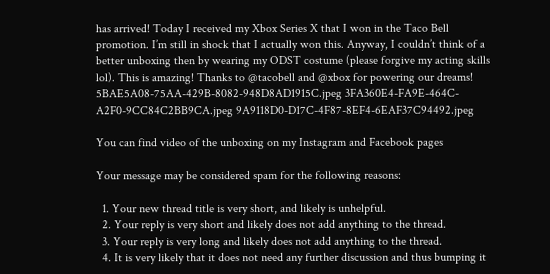has arrived! Today I received my Xbox Series X that I won in the Taco Bell promotion. I’m still in shock that I actually won this. Anyway, I couldn’t think of a better unboxing then by wearing my ODST costume (please forgive my acting skills lol). This is amazing! Thanks to @tacobell and @xbox for powering our dreams!
5BAE5A08-75AA-429B-8082-948D8AD1915C.jpeg 3FA360E4-FA9E-464C-A2F0-9CC84C2BB9CA.jpeg 9A9118D0-D17C-4F87-8EF4-6EAF37C94492.jpeg

You can find video of the unboxing on my Instagram and Facebook pages

Your message may be considered spam for the following reasons:

  1. Your new thread title is very short, and likely is unhelpful.
  2. Your reply is very short and likely does not add anything to the thread.
  3. Your reply is very long and likely does not add anything to the thread.
  4. It is very likely that it does not need any further discussion and thus bumping it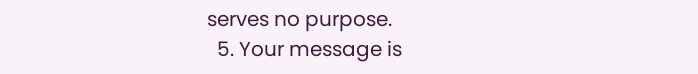serves no purpose.
  5. Your message is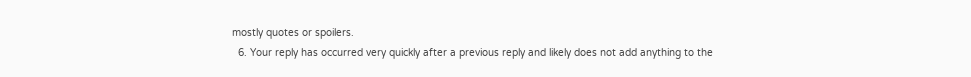mostly quotes or spoilers.
  6. Your reply has occurred very quickly after a previous reply and likely does not add anything to the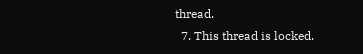thread.
  7. This thread is locked.